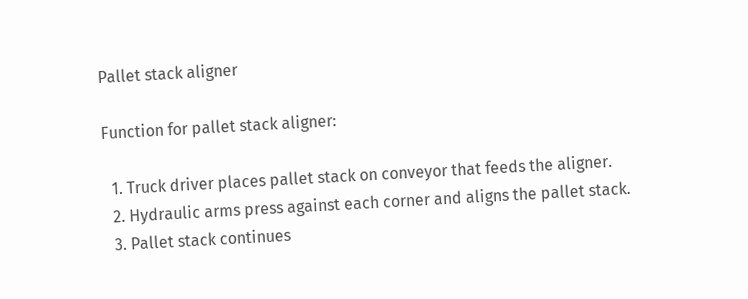Pallet stack aligner

Function for pallet stack aligner:

  1. Truck driver places pallet stack on conveyor that feeds the aligner.
  2. Hydraulic arms press against each corner and aligns the pallet stack.
  3. Pallet stack continues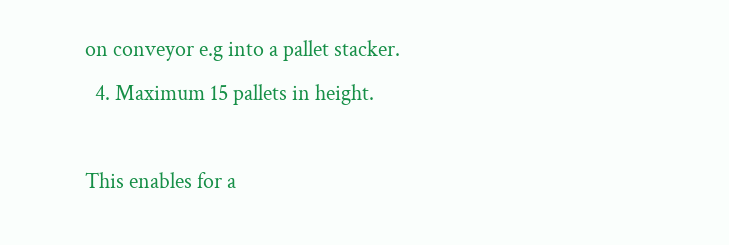on conveyor e.g into a pallet stacker.
  4. Maximum 15 pallets in height.

This enables for a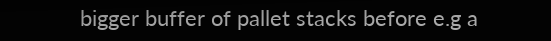bigger buffer of pallet stacks before e.g a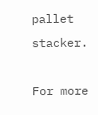pallet stacker.

For more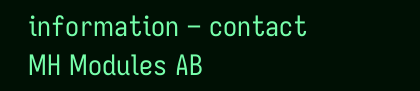information – contact MH Modules AB